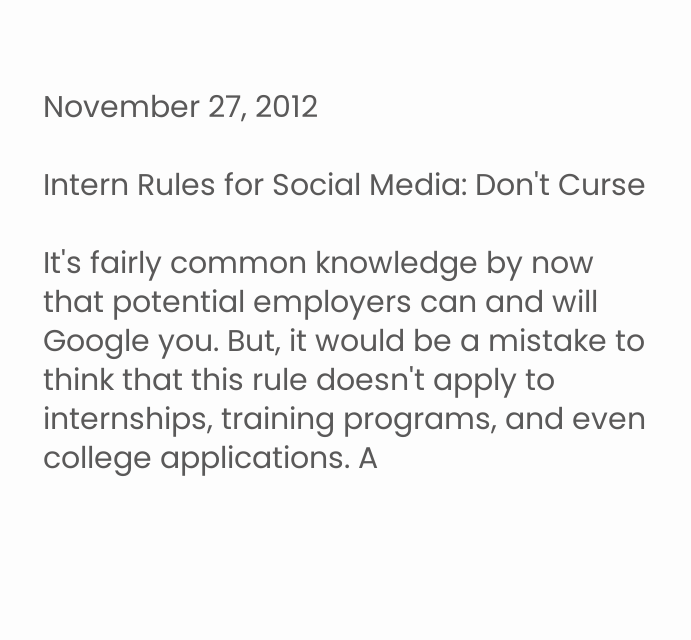November 27, 2012

Intern Rules for Social Media: Don't Curse

It's fairly common knowledge by now that potential employers can and will Google you. But, it would be a mistake to think that this rule doesn't apply to internships, training programs, and even college applications. A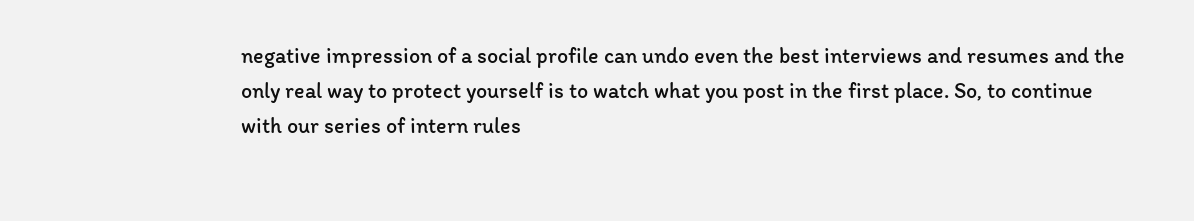negative impression of a social profile can undo even the best interviews and resumes and the only real way to protect yourself is to watch what you post in the first place. So, to continue with our series of intern rules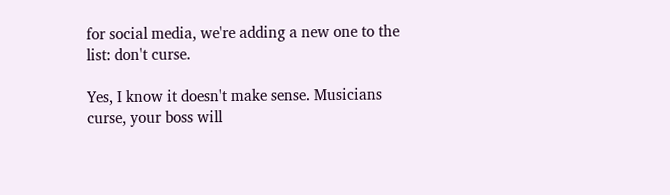for social media, we're adding a new one to the list: don't curse.

Yes, I know it doesn't make sense. Musicians curse, your boss will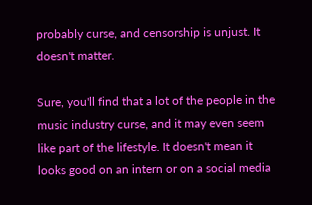probably curse, and censorship is unjust. It doesn't matter.

Sure, you'll find that a lot of the people in the music industry curse, and it may even seem like part of the lifestyle. It doesn't mean it looks good on an intern or on a social media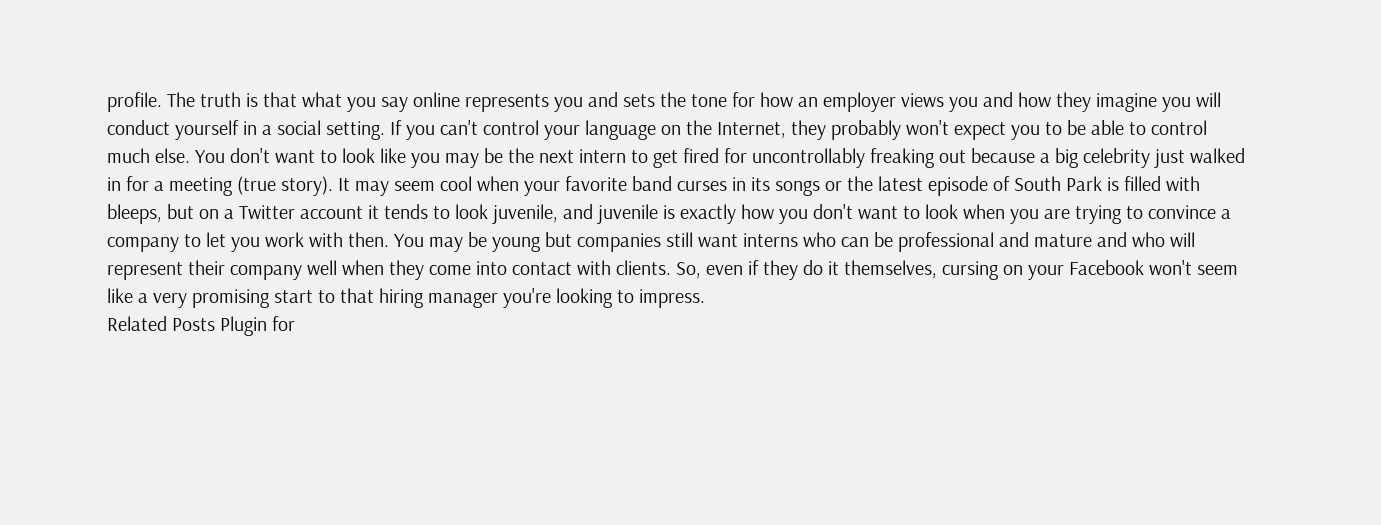profile. The truth is that what you say online represents you and sets the tone for how an employer views you and how they imagine you will conduct yourself in a social setting. If you can't control your language on the Internet, they probably won't expect you to be able to control much else. You don't want to look like you may be the next intern to get fired for uncontrollably freaking out because a big celebrity just walked in for a meeting (true story). It may seem cool when your favorite band curses in its songs or the latest episode of South Park is filled with bleeps, but on a Twitter account it tends to look juvenile, and juvenile is exactly how you don't want to look when you are trying to convince a company to let you work with then. You may be young but companies still want interns who can be professional and mature and who will represent their company well when they come into contact with clients. So, even if they do it themselves, cursing on your Facebook won't seem like a very promising start to that hiring manager you're looking to impress.
Related Posts Plugin for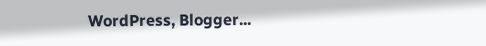WordPress, Blogger...